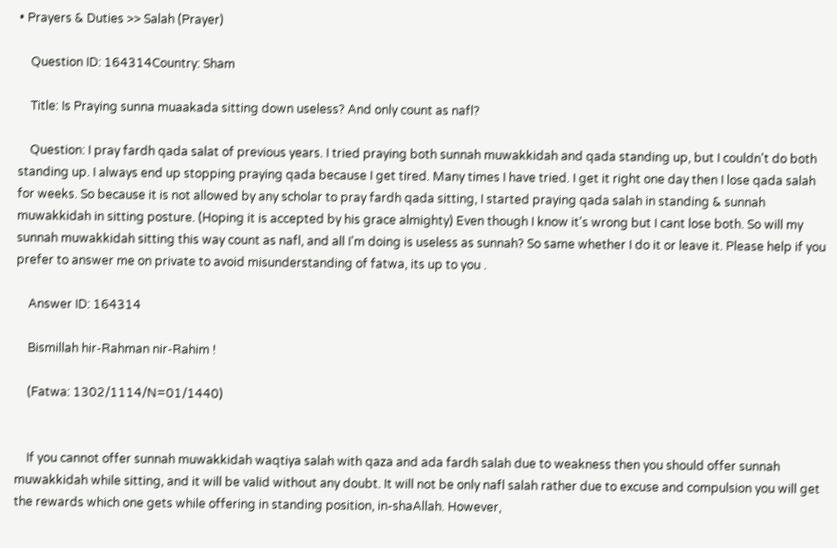• Prayers & Duties >> Salah (Prayer)

    Question ID: 164314Country: Sham

    Title: Is Praying sunna muaakada sitting down useless? And only count as nafl?

    Question: I pray fardh qada salat of previous years. I tried praying both sunnah muwakkidah and qada standing up, but I couldn't do both standing up. I always end up stopping praying qada because I get tired. Many times I have tried. I get it right one day then I lose qada salah for weeks. So because it is not allowed by any scholar to pray fardh qada sitting, I started praying qada salah in standing & sunnah muwakkidah in sitting posture. (Hoping it is accepted by his grace almighty) Even though I know it's wrong but I cant lose both. So will my sunnah muwakkidah sitting this way count as nafl, and all I'm doing is useless as sunnah? So same whether I do it or leave it. Please help if you prefer to answer me on private to avoid misunderstanding of fatwa, its up to you .

    Answer ID: 164314

    Bismillah hir-Rahman nir-Rahim !

    (Fatwa: 1302/1114/N=01/1440)


    If you cannot offer sunnah muwakkidah waqtiya salah with qaza and ada fardh salah due to weakness then you should offer sunnah muwakkidah while sitting, and it will be valid without any doubt. It will not be only nafl salah rather due to excuse and compulsion you will get the rewards which one gets while offering in standing position, in-shaAllah. However,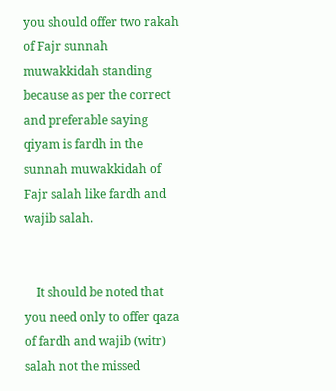you should offer two rakah of Fajr sunnah muwakkidah standing because as per the correct and preferable saying qiyam is fardh in the sunnah muwakkidah of Fajr salah like fardh and wajib salah.


    It should be noted that you need only to offer qaza of fardh and wajib (witr) salah not the missed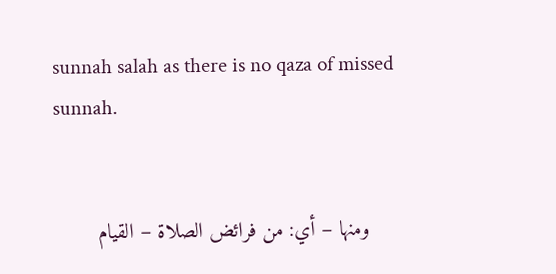sunnah salah as there is no qaza of missed sunnah.


    ومنها – أي: من فرائض الصلاة – القيام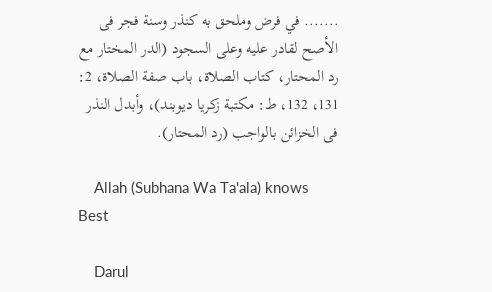....... في فرض وملحق به كنذر وسنة فجر فى الأصح لقادر عليه وعلى السجود (الدر المختار مع رد المحتار، كتاب الصلاة، باب صفة الصلاة، 2: 131، 132، ط: مكتبة زكريا ديوبند)، وأبدل النذر فى الخزائن بالواجب (رد المحتار).

    Allah (Subhana Wa Ta'ala) knows Best

    Darul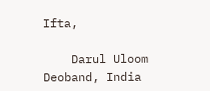Ifta,

    Darul Uloom Deoband, India